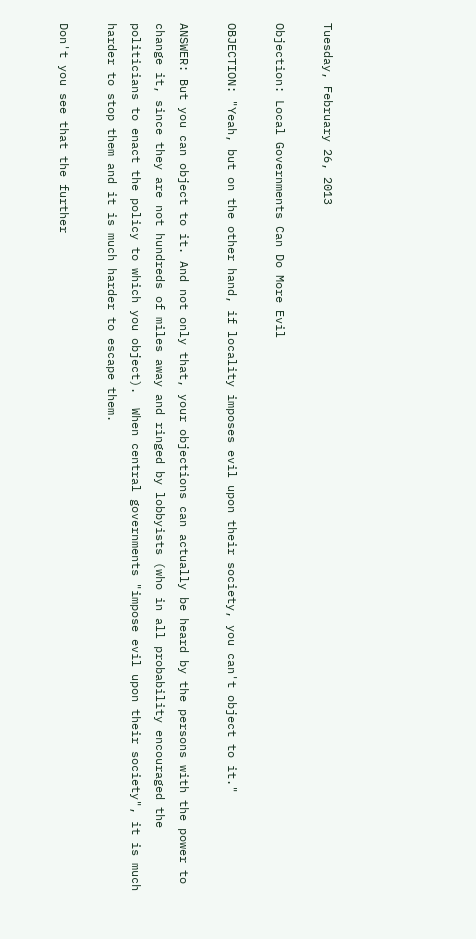Tuesday, February 26, 2013

Objection: Local Governments Can Do More Evil

OBJECTION: "Yeah, but on the other hand, if locality imposes evil upon their society, you can't object to it."

ANSWER: But you can object to it. And not only that, your objections can actually be heard by the persons with the power to change it, since they are not hundreds of miles away and ringed by lobbyists (who in all probability encouraged the politicians to enact the policy to which you object).  When central governments "impose evil upon their society", it is much harder to stop them and it is much harder to escape them.

Don't you see that the further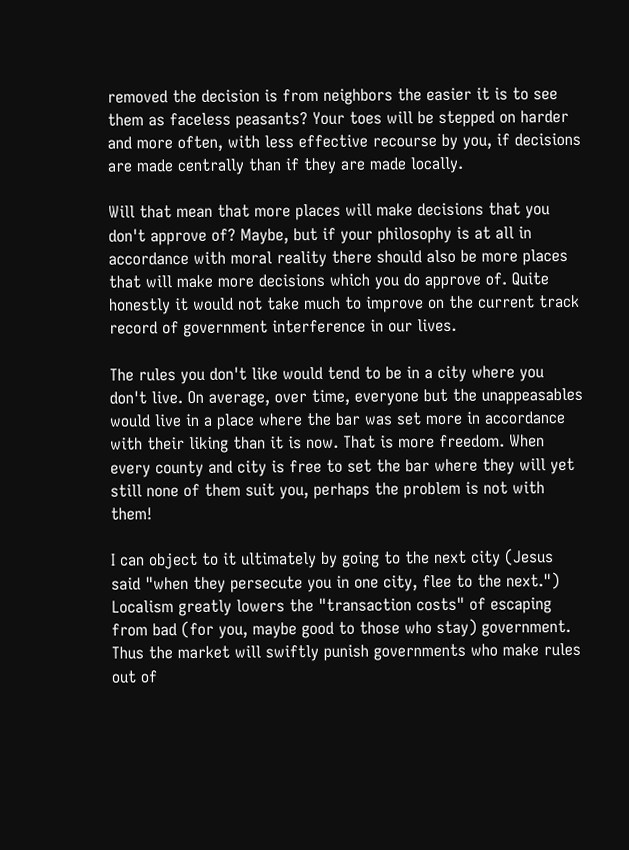removed the decision is from neighbors the easier it is to see them as faceless peasants? Your toes will be stepped on harder and more often, with less effective recourse by you, if decisions are made centrally than if they are made locally.

Will that mean that more places will make decisions that you don't approve of? Maybe, but if your philosophy is at all in accordance with moral reality there should also be more places that will make more decisions which you do approve of. Quite honestly it would not take much to improve on the current track record of government interference in our lives.

The rules you don't like would tend to be in a city where you don't live. On average, over time, everyone but the unappeasables would live in a place where the bar was set more in accordance with their liking than it is now. That is more freedom. When every county and city is free to set the bar where they will yet still none of them suit you, perhaps the problem is not with them!

I can object to it ultimately by going to the next city (Jesus said "when they persecute you in one city, flee to the next.") Localism greatly lowers the "transaction costs" of escaping from bad (for you, maybe good to those who stay) government. Thus the market will swiftly punish governments who make rules out of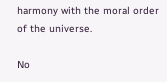harmony with the moral order of the universe.

No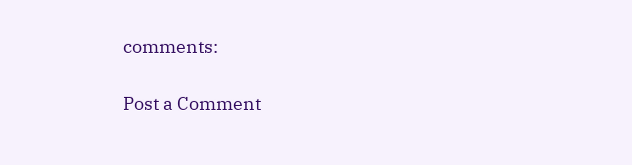comments:

Post a Comment